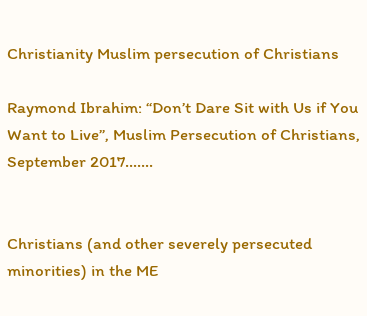Christianity Muslim persecution of Christians

Raymond Ibrahim: “Don’t Dare Sit with Us if You Want to Live”, Muslim Persecution of Christians, September 2017…….


Christians (and other severely persecuted minorities) in the ME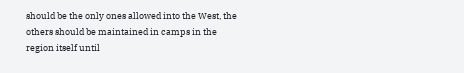should be the only ones allowed into the West, the others should be maintained in camps in the region itself until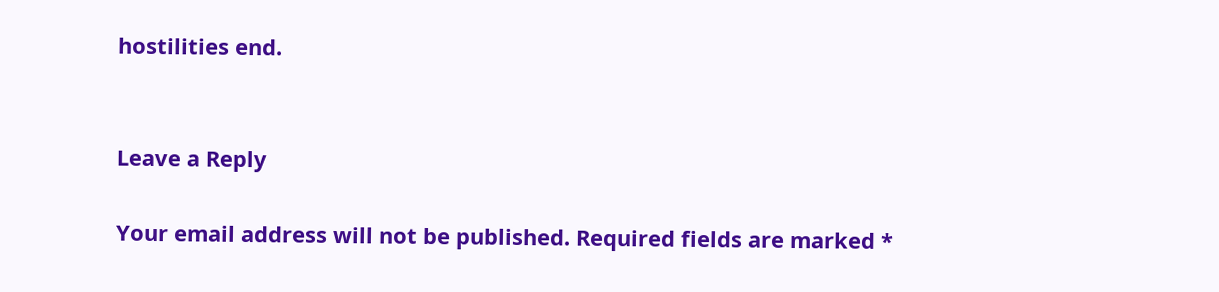hostilities end.


Leave a Reply

Your email address will not be published. Required fields are marked *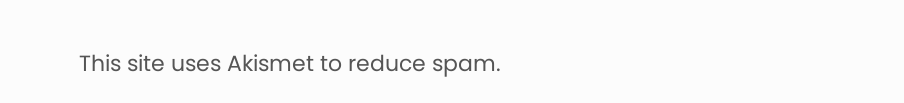This site uses Akismet to reduce spam.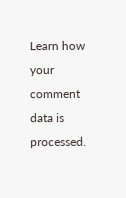Learn how your comment data is processed.